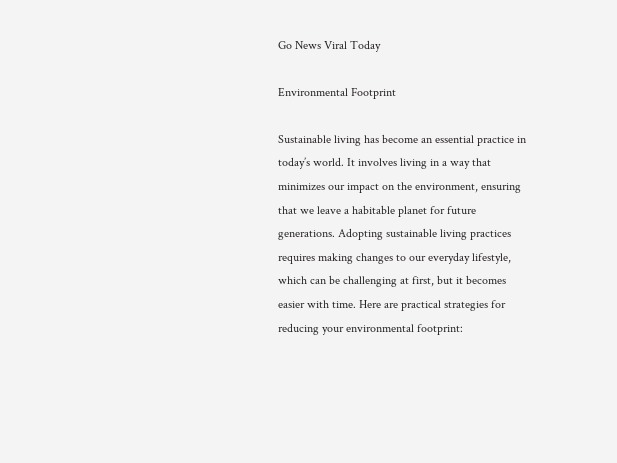Go News Viral Today

Environmental Footprint

Sustainable living has become an essential practice in today’s world. It involves living in a way that minimizes our impact on the environment, ensuring that we leave a habitable planet for future generations. Adopting sustainable living practices requires making changes to our everyday lifestyle, which can be challenging at first, but it becomes easier with time. Here are practical strategies for reducing your environmental footprint: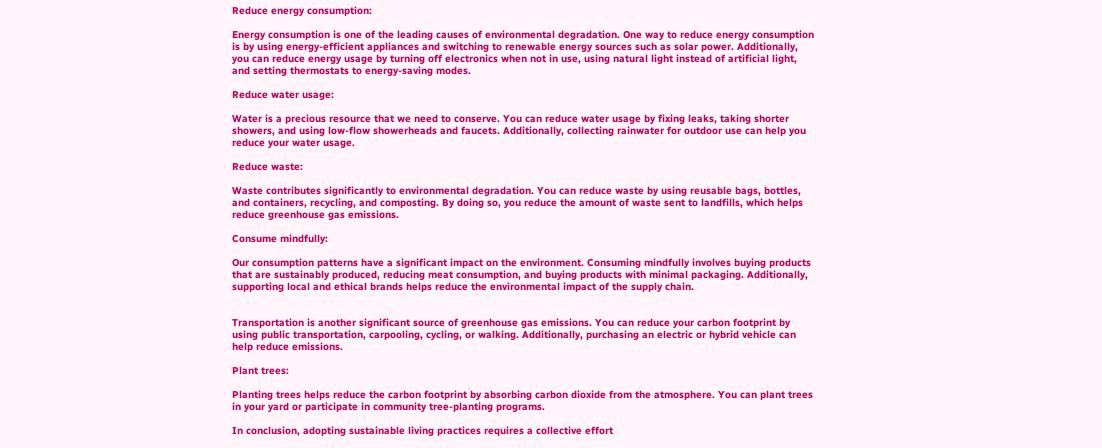Reduce energy consumption:

Energy consumption is one of the leading causes of environmental degradation. One way to reduce energy consumption is by using energy-efficient appliances and switching to renewable energy sources such as solar power. Additionally, you can reduce energy usage by turning off electronics when not in use, using natural light instead of artificial light, and setting thermostats to energy-saving modes.

Reduce water usage:

Water is a precious resource that we need to conserve. You can reduce water usage by fixing leaks, taking shorter showers, and using low-flow showerheads and faucets. Additionally, collecting rainwater for outdoor use can help you reduce your water usage.

Reduce waste:

Waste contributes significantly to environmental degradation. You can reduce waste by using reusable bags, bottles, and containers, recycling, and composting. By doing so, you reduce the amount of waste sent to landfills, which helps reduce greenhouse gas emissions.

Consume mindfully:

Our consumption patterns have a significant impact on the environment. Consuming mindfully involves buying products that are sustainably produced, reducing meat consumption, and buying products with minimal packaging. Additionally, supporting local and ethical brands helps reduce the environmental impact of the supply chain.


Transportation is another significant source of greenhouse gas emissions. You can reduce your carbon footprint by using public transportation, carpooling, cycling, or walking. Additionally, purchasing an electric or hybrid vehicle can help reduce emissions.

Plant trees:

Planting trees helps reduce the carbon footprint by absorbing carbon dioxide from the atmosphere. You can plant trees in your yard or participate in community tree-planting programs.

In conclusion, adopting sustainable living practices requires a collective effort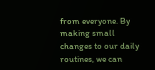from everyone. By making small changes to our daily routines, we can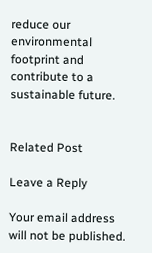reduce our environmental footprint and contribute to a sustainable future.


Related Post

Leave a Reply

Your email address will not be published.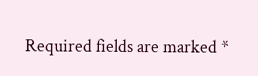Required fields are marked *